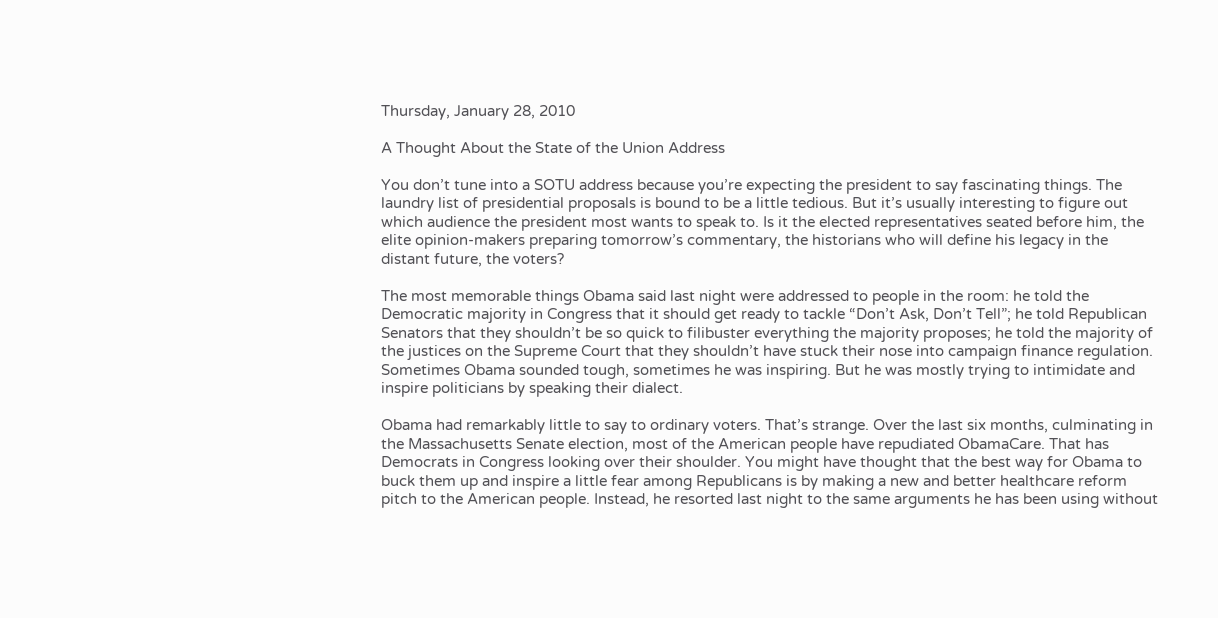Thursday, January 28, 2010

A Thought About the State of the Union Address

You don’t tune into a SOTU address because you’re expecting the president to say fascinating things. The laundry list of presidential proposals is bound to be a little tedious. But it’s usually interesting to figure out which audience the president most wants to speak to. Is it the elected representatives seated before him, the elite opinion-makers preparing tomorrow’s commentary, the historians who will define his legacy in the distant future, the voters?

The most memorable things Obama said last night were addressed to people in the room: he told the Democratic majority in Congress that it should get ready to tackle “Don’t Ask, Don’t Tell”; he told Republican Senators that they shouldn’t be so quick to filibuster everything the majority proposes; he told the majority of the justices on the Supreme Court that they shouldn’t have stuck their nose into campaign finance regulation. Sometimes Obama sounded tough, sometimes he was inspiring. But he was mostly trying to intimidate and inspire politicians by speaking their dialect.

Obama had remarkably little to say to ordinary voters. That’s strange. Over the last six months, culminating in the Massachusetts Senate election, most of the American people have repudiated ObamaCare. That has Democrats in Congress looking over their shoulder. You might have thought that the best way for Obama to buck them up and inspire a little fear among Republicans is by making a new and better healthcare reform pitch to the American people. Instead, he resorted last night to the same arguments he has been using without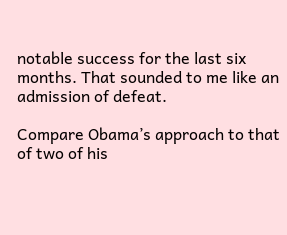notable success for the last six months. That sounded to me like an admission of defeat.

Compare Obama’s approach to that of two of his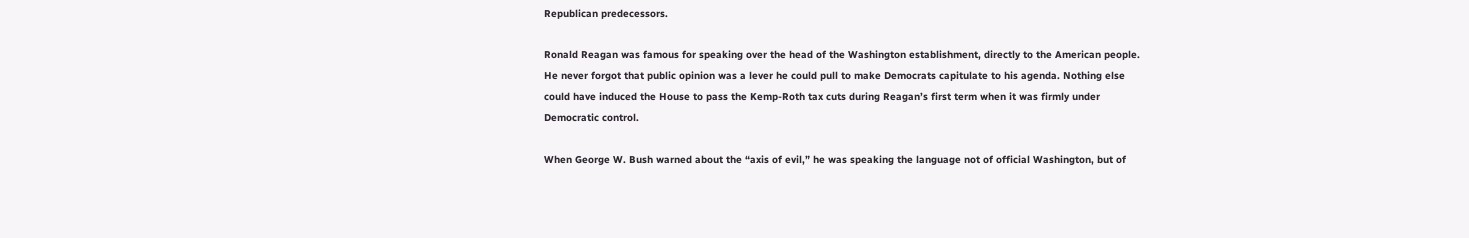Republican predecessors.

Ronald Reagan was famous for speaking over the head of the Washington establishment, directly to the American people. He never forgot that public opinion was a lever he could pull to make Democrats capitulate to his agenda. Nothing else could have induced the House to pass the Kemp-Roth tax cuts during Reagan’s first term when it was firmly under Democratic control.

When George W. Bush warned about the “axis of evil,” he was speaking the language not of official Washington, but of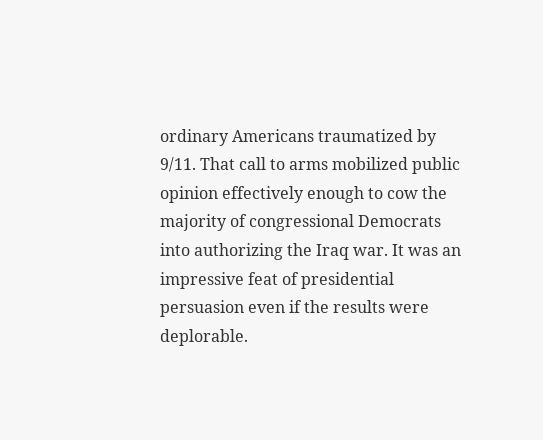ordinary Americans traumatized by 9/11. That call to arms mobilized public opinion effectively enough to cow the majority of congressional Democrats into authorizing the Iraq war. It was an impressive feat of presidential persuasion even if the results were deplorable.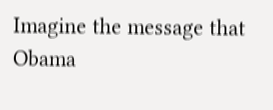Imagine the message that Obama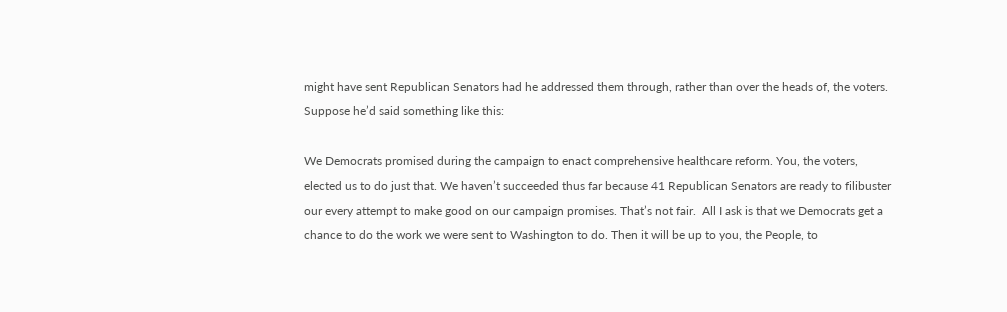might have sent Republican Senators had he addressed them through, rather than over the heads of, the voters. Suppose he’d said something like this:

We Democrats promised during the campaign to enact comprehensive healthcare reform. You, the voters, elected us to do just that. We haven’t succeeded thus far because 41 Republican Senators are ready to filibuster our every attempt to make good on our campaign promises. That’s not fair.  All I ask is that we Democrats get a chance to do the work we were sent to Washington to do. Then it will be up to you, the People, to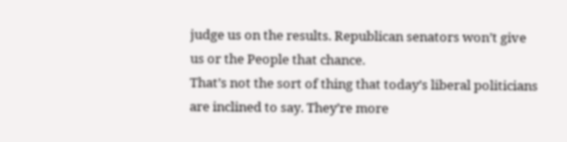judge us on the results. Republican senators won’t give us or the People that chance.
That’s not the sort of thing that today’s liberal politicians are inclined to say. They’re more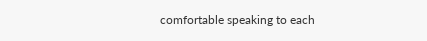comfortable speaking to each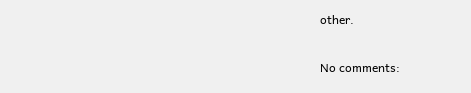other.

No comments: